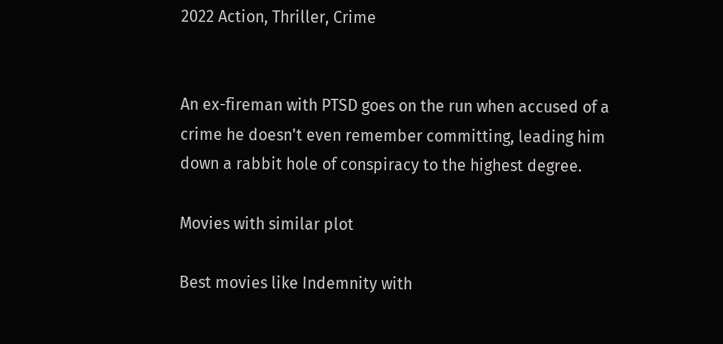2022 Action, Thriller, Crime


An ex-fireman with PTSD goes on the run when accused of a crime he doesn't even remember committing, leading him down a rabbit hole of conspiracy to the highest degree.

Movies with similar plot

Best movies like Indemnity with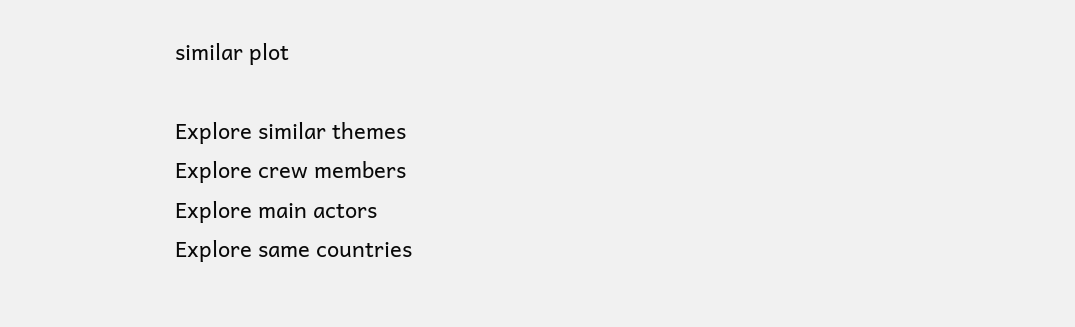similar plot

Explore similar themes
Explore crew members
Explore main actors
Explore same countries